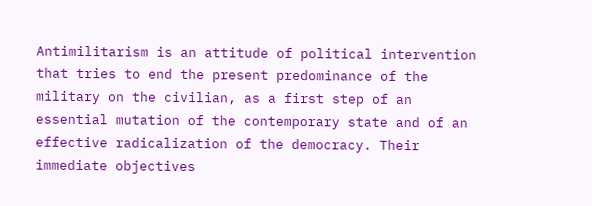Antimilitarism is an attitude of political intervention that tries to end the present predominance of the military on the civilian, as a first step of an essential mutation of the contemporary state and of an effective radicalization of the democracy. Their immediate objectives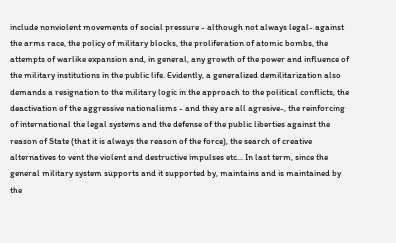include nonviolent movements of social pressure - although not always legal- against the arms race, the policy of military blocks, the proliferation of atomic bombs, the attempts of warlike expansion and, in general, any growth of the power and influence of the military institutions in the public life. Evidently, a generalized demilitarization also demands a resignation to the military logic in the approach to the political conflicts, the deactivation of the aggressive nationalisms - and they are all agresive-, the reinforcing of international the legal systems and the defense of the public liberties against the reason of State (that it is always the reason of the force), the search of creative alternatives to vent the violent and destructive impulses etc... In last term, since the general military system supports and it supported by, maintains and is maintained by the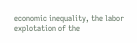economic inequality, the labor explotation of the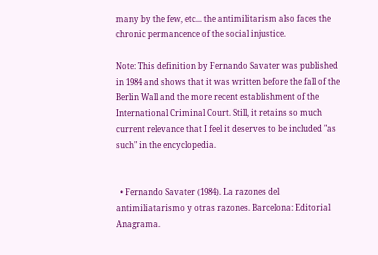many by the few, etc... the antimilitarism also faces the chronic permancence of the social injustice.

Note: This definition by Fernando Savater was published in 1984 and shows that it was written before the fall of the Berlin Wall and the more recent establishment of the International Criminal Court. Still, it retains so much current relevance that I feel it deserves to be included "as such" in the encyclopedia.


  • Fernando Savater (1984). La razones del antimiliatarismo y otras razones. Barcelona: Editorial Anagrama.